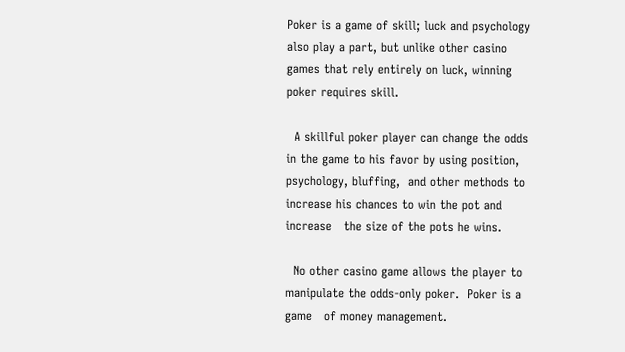Poker is a game of skill; luck and psychology also play a part, but unlike other casino   games that rely entirely on luck, winning poker requires skill.

  A skillful poker player can change the odds in the game to his favor by using position,   psychology, bluffing,  and other methods to increase his chances to win the pot and increase   the size of the pots he wins.

  No other casino game allows the player to manipulate the odds-only poker.  Poker is a game   of money management.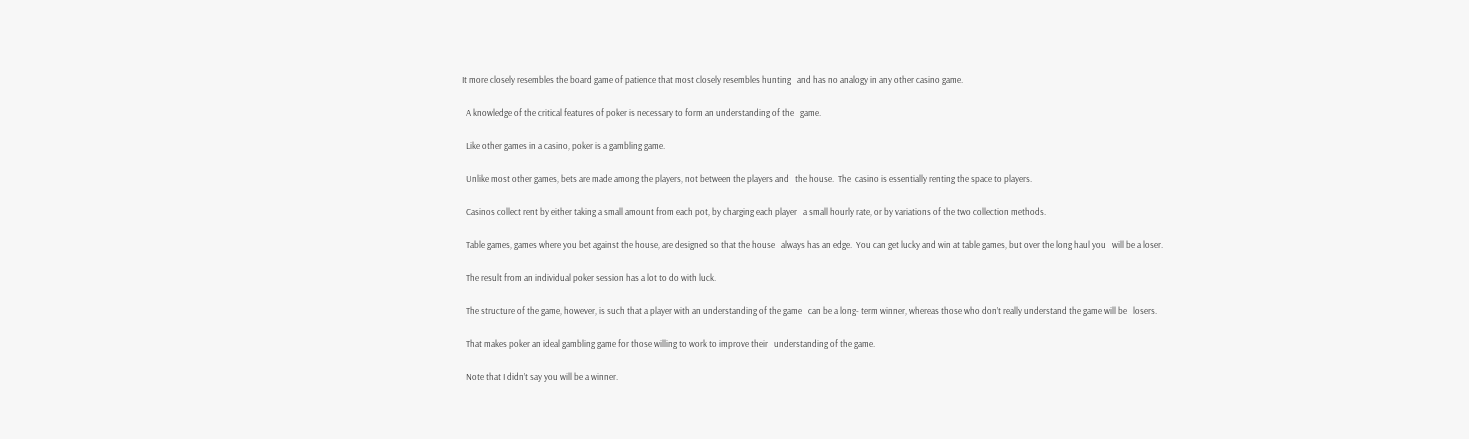It more closely resembles the board game of patience that most closely resembles hunting   and has no analogy in any other casino game.

  A knowledge of the critical features of poker is necessary to form an understanding of the   game.

  Like other games in a casino, poker is a gambling game.

  Unlike most other games, bets are made among the players, not between the players and   the house.  The  casino is essentially renting the space to players.

  Casinos collect rent by either taking a small amount from each pot, by charging each player   a small hourly rate, or by variations of the two collection methods.

  Table games, games where you bet against the house, are designed so that the house   always has an edge.  You can get lucky and win at table games, but over the long haul you   will be a loser.

  The result from an individual poker session has a lot to do with luck.

  The structure of the game, however, is such that a player with an understanding of the game   can be a long- term winner, whereas those who don’t really understand the game will be   losers.

  That makes poker an ideal gambling game for those willing to work to improve their   understanding of the game.

  Note that I didn’t say you will be a winner.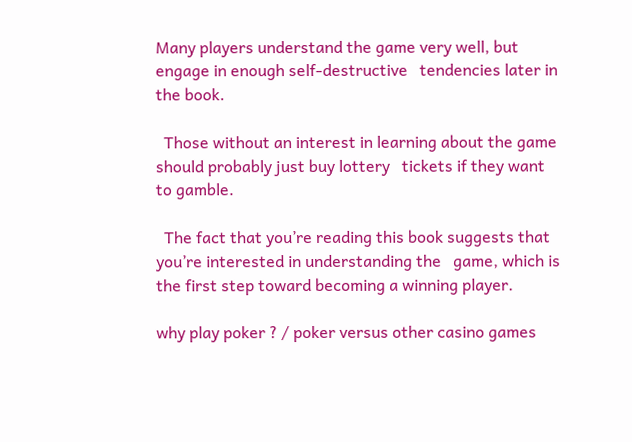Many players understand the game very well, but engage in enough self-destructive   tendencies later in the book.

  Those without an interest in learning about the game should probably just buy lottery   tickets if they want to gamble.

  The fact that you’re reading this book suggests that you’re interested in understanding the   game, which is the first step toward becoming a winning player.

why play poker ? / poker versus other casino games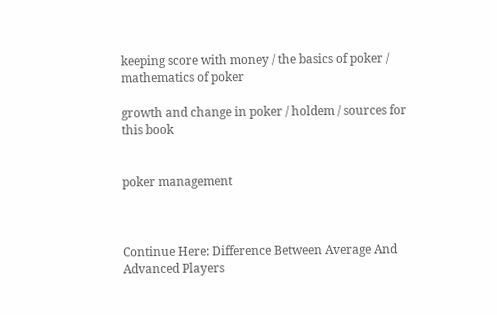keeping score with money / the basics of poker / mathematics of poker

growth and change in poker / holdem / sources for this book


poker management



Continue Here: Difference Between Average And Advanced Players